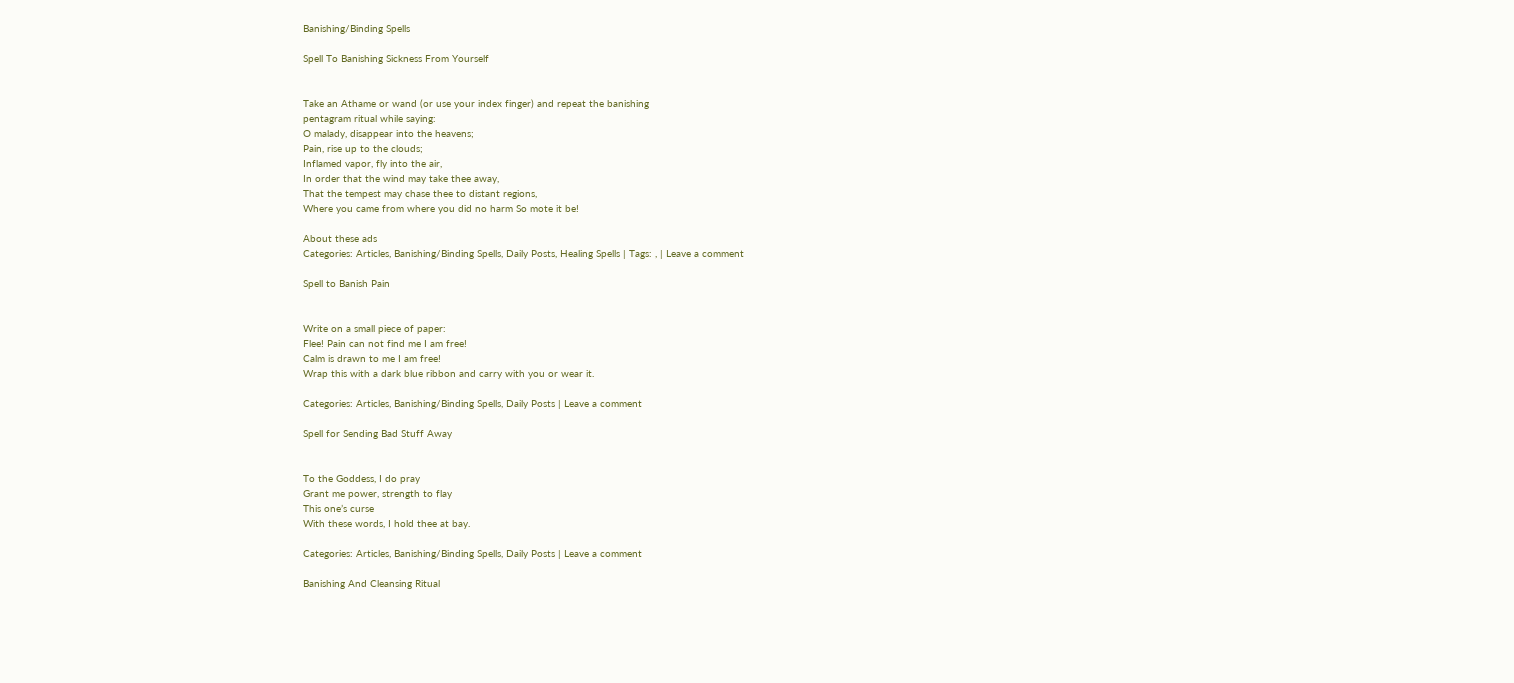Banishing/Binding Spells

Spell To Banishing Sickness From Yourself


Take an Athame or wand (or use your index finger) and repeat the banishing
pentagram ritual while saying:
O malady, disappear into the heavens;
Pain, rise up to the clouds;
Inflamed vapor, fly into the air,
In order that the wind may take thee away,
That the tempest may chase thee to distant regions,
Where you came from where you did no harm So mote it be!

About these ads
Categories: Articles, Banishing/Binding Spells, Daily Posts, Healing Spells | Tags: , | Leave a comment

Spell to Banish Pain


Write on a small piece of paper:
Flee! Pain can not find me I am free!
Calm is drawn to me I am free!
Wrap this with a dark blue ribbon and carry with you or wear it.

Categories: Articles, Banishing/Binding Spells, Daily Posts | Leave a comment

Spell for Sending Bad Stuff Away


To the Goddess, I do pray
Grant me power, strength to flay
This one’s curse
With these words, I hold thee at bay.

Categories: Articles, Banishing/Binding Spells, Daily Posts | Leave a comment

Banishing And Cleansing Ritual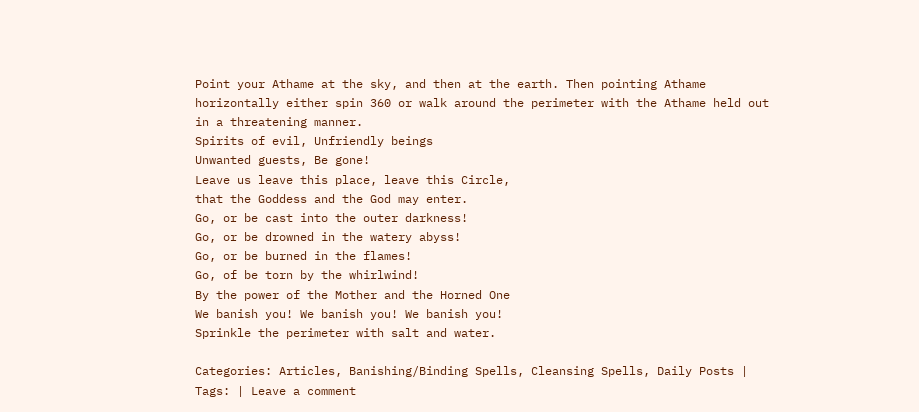Point your Athame at the sky, and then at the earth. Then pointing Athame horizontally either spin 360 or walk around the perimeter with the Athame held out in a threatening manner.
Spirits of evil, Unfriendly beings
Unwanted guests, Be gone!
Leave us leave this place, leave this Circle,
that the Goddess and the God may enter.
Go, or be cast into the outer darkness!
Go, or be drowned in the watery abyss!
Go, or be burned in the flames!
Go, of be torn by the whirlwind!
By the power of the Mother and the Horned One
We banish you! We banish you! We banish you!
Sprinkle the perimeter with salt and water.

Categories: Articles, Banishing/Binding Spells, Cleansing Spells, Daily Posts | Tags: | Leave a comment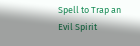Spell to Trap an Evil Spirit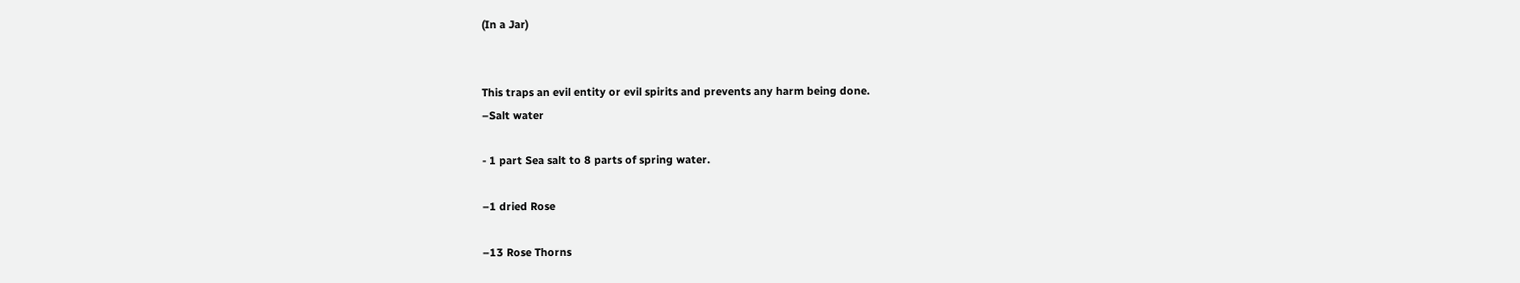(In a Jar)


This traps an evil entity or evil spirits and prevents any harm being done.
–Salt water

- 1 part Sea salt to 8 parts of spring water.

–1 dried Rose

–13 Rose Thorns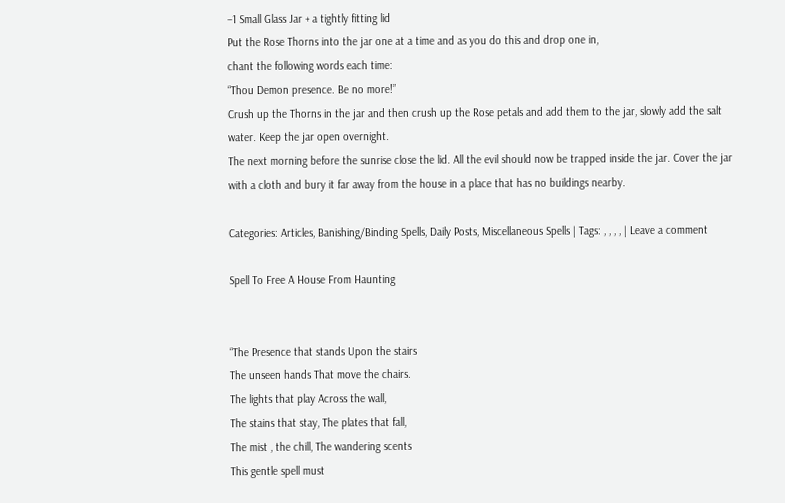–1 Small Glass Jar + a tightly fitting lid
Put the Rose Thorns into the jar one at a time and as you do this and drop one in,
chant the following words each time:
“Thou Demon presence. Be no more!”
Crush up the Thorns in the jar and then crush up the Rose petals and add them to the jar, slowly add the salt water. Keep the jar open overnight.
The next morning before the sunrise close the lid. All the evil should now be trapped inside the jar. Cover the jar with a cloth and bury it far away from the house in a place that has no buildings nearby.

Categories: Articles, Banishing/Binding Spells, Daily Posts, Miscellaneous Spells | Tags: , , , , | Leave a comment

Spell To Free A House From Haunting


“The Presence that stands Upon the stairs
The unseen hands That move the chairs.
The lights that play Across the wall,
The stains that stay, The plates that fall,
The mist , the chill, The wandering scents
This gentle spell must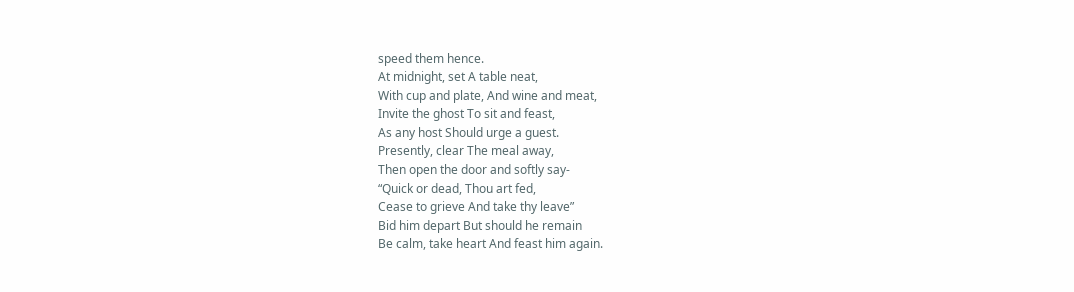speed them hence.
At midnight, set A table neat,
With cup and plate, And wine and meat,
Invite the ghost To sit and feast,
As any host Should urge a guest.
Presently, clear The meal away,
Then open the door and softly say-
“Quick or dead, Thou art fed,
Cease to grieve And take thy leave”
Bid him depart But should he remain
Be calm, take heart And feast him again.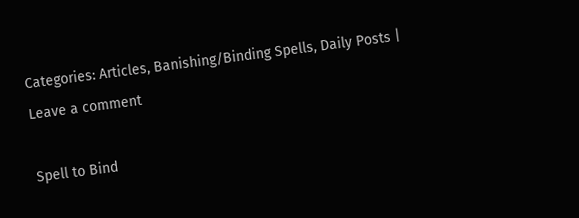Categories: Articles, Banishing/Binding Spells, Daily Posts | Leave a comment

Spell to Bind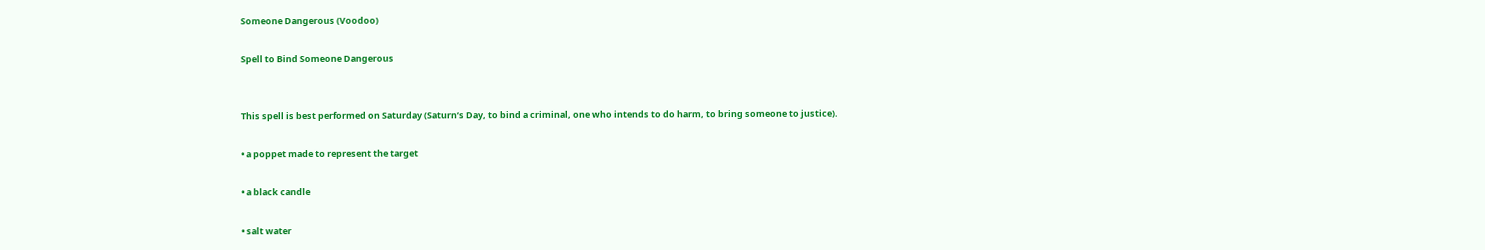Someone Dangerous (Voodoo)

Spell to Bind Someone Dangerous


This spell is best performed on Saturday (Saturn’s Day, to bind a criminal, one who intends to do harm, to bring someone to justice).

• a poppet made to represent the target

• a black candle

• salt water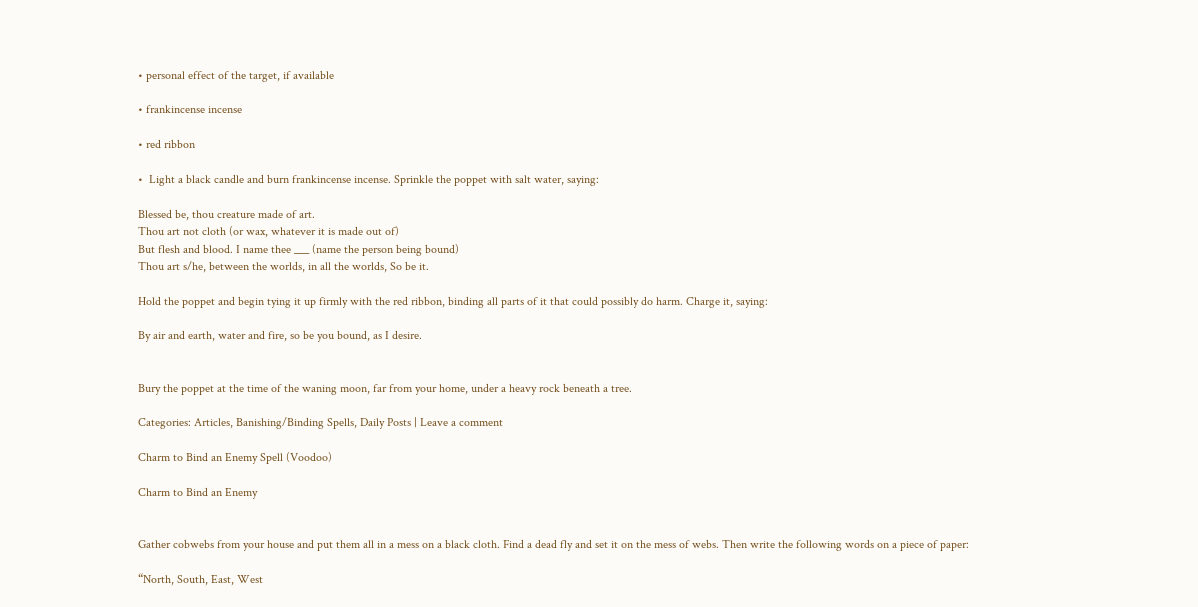• personal effect of the target, if available

• frankincense incense

• red ribbon

•  Light a black candle and burn frankincense incense. Sprinkle the poppet with salt water, saying:

Blessed be, thou creature made of art.
Thou art not cloth (or wax, whatever it is made out of)
But flesh and blood. I name thee ___ (name the person being bound)
Thou art s/he, between the worlds, in all the worlds, So be it.

Hold the poppet and begin tying it up firmly with the red ribbon, binding all parts of it that could possibly do harm. Charge it, saying:

By air and earth, water and fire, so be you bound, as I desire.


Bury the poppet at the time of the waning moon, far from your home, under a heavy rock beneath a tree.

Categories: Articles, Banishing/Binding Spells, Daily Posts | Leave a comment

Charm to Bind an Enemy Spell (Voodoo)

Charm to Bind an Enemy


Gather cobwebs from your house and put them all in a mess on a black cloth. Find a dead fly and set it on the mess of webs. Then write the following words on a piece of paper:

“North, South, East, West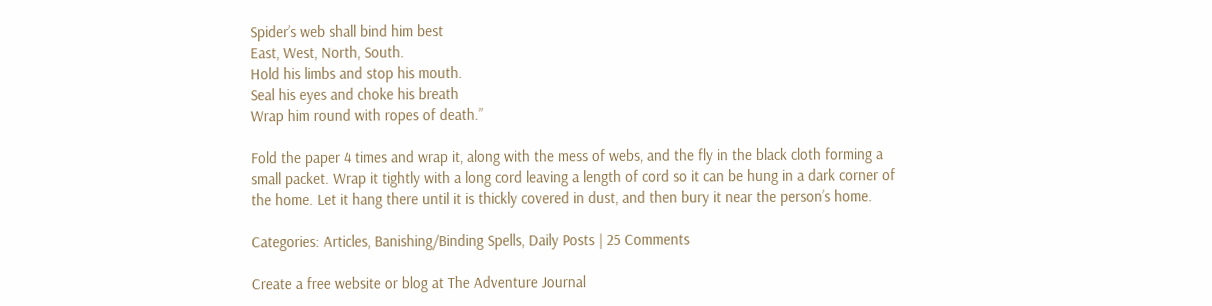Spider’s web shall bind him best
East, West, North, South.
Hold his limbs and stop his mouth.
Seal his eyes and choke his breath
Wrap him round with ropes of death.”

Fold the paper 4 times and wrap it, along with the mess of webs, and the fly in the black cloth forming a small packet. Wrap it tightly with a long cord leaving a length of cord so it can be hung in a dark corner of the home. Let it hang there until it is thickly covered in dust, and then bury it near the person’s home.

Categories: Articles, Banishing/Binding Spells, Daily Posts | 25 Comments

Create a free website or blog at The Adventure Journal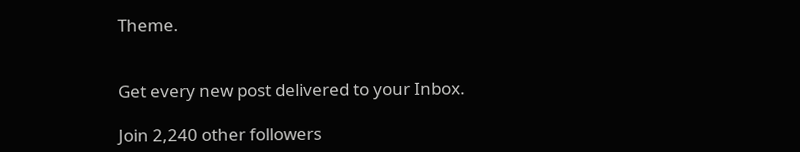Theme.


Get every new post delivered to your Inbox.

Join 2,240 other followers